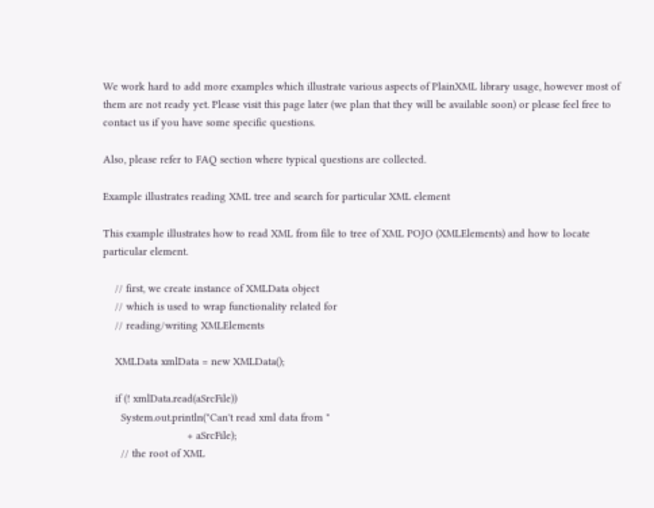We work hard to add more examples which illustrate various aspects of PlainXML library usage, however most of them are not ready yet. Please visit this page later (we plan that they will be available soon) or please feel free to contact us if you have some specific questions.

Also, please refer to FAQ section where typical questions are collected.

Example illustrates reading XML tree and search for particular XML element

This example illustrates how to read XML from file to tree of XML POJO (XMLElements) and how to locate particular element.

    // first, we create instance of XMLData object
    // which is used to wrap functionality related for
    // reading/writing XMLElements

    XMLData xmlData = new XMLData();

    if (! xmlData.read(aSrcFile))
      System.out.println("Can't read xml data from "
                            + aSrcFile);
      // the root of XML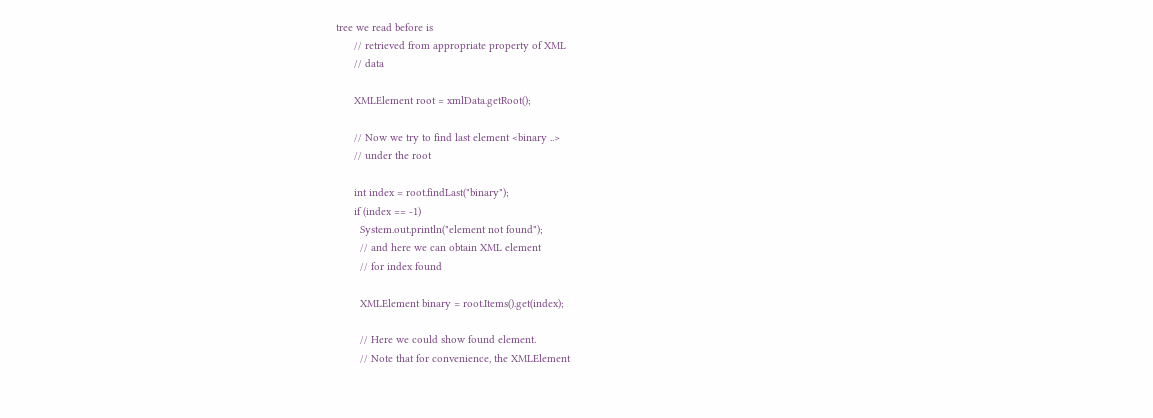tree we read before is
      // retrieved from appropriate property of XML
      // data

      XMLElement root = xmlData.getRoot();

      // Now we try to find last element <binary ..>
      // under the root

      int index = root.findLast("binary");
      if (index == -1)
        System.out.println("element not found");
        // and here we can obtain XML element
        // for index found

        XMLElement binary = root.Items().get(index);

        // Here we could show found element.
        // Note that for convenience, the XMLElement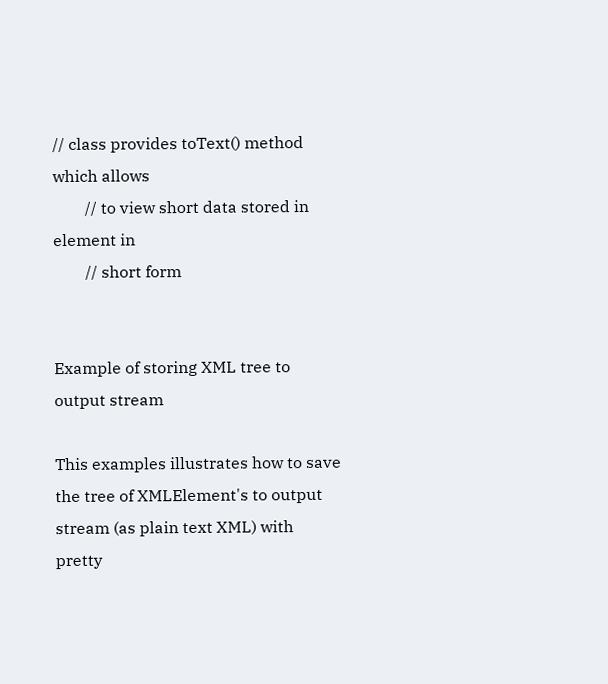// class provides toText() method which allows
        // to view short data stored in element in
        // short form


Example of storing XML tree to output stream

This examples illustrates how to save the tree of XMLElement's to output stream (as plain text XML) with pretty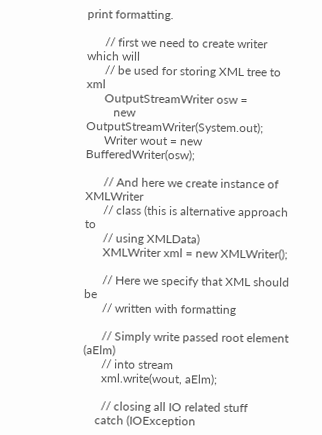print formatting.

      // first we need to create writer which will
      // be used for storing XML tree to xml
      OutputStreamWriter osw =
         new OutputStreamWriter(System.out);
      Writer wout = new BufferedWriter(osw);

      // And here we create instance of XMLWriter
      // class (this is alternative approach to
      // using XMLData)
      XMLWriter xml = new XMLWriter();

      // Here we specify that XML should be
      // written with formatting

      // Simply write passed root element (aElm)
      // into stream
      xml.write(wout, aElm);

      // closing all IO related stuff
    catch (IOException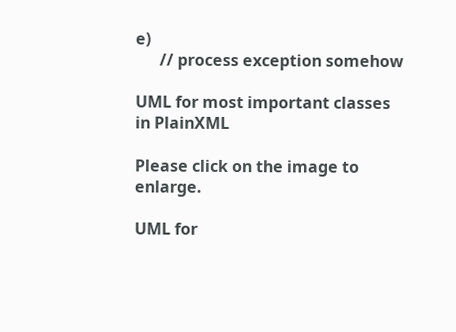e)
      // process exception somehow

UML for most important classes in PlainXML

Please click on the image to enlarge.

UML for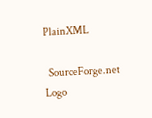PlainXML

  SourceForge.net Logo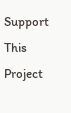Support This Project